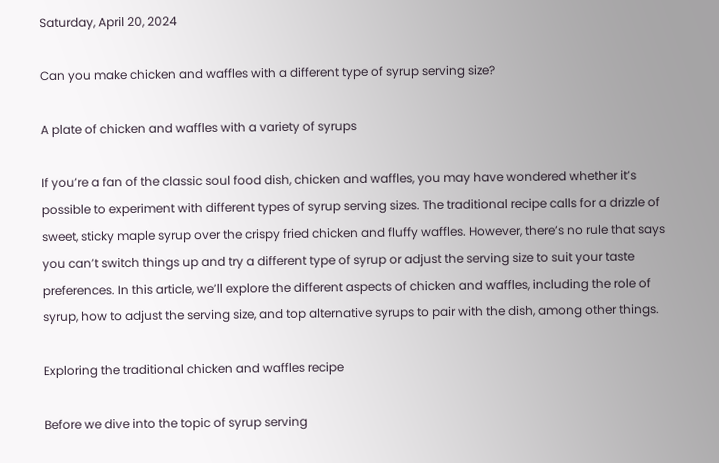Saturday, April 20, 2024

Can you make chicken and waffles with a different type of syrup serving size?

A plate of chicken and waffles with a variety of syrups

If you’re a fan of the classic soul food dish, chicken and waffles, you may have wondered whether it’s possible to experiment with different types of syrup serving sizes. The traditional recipe calls for a drizzle of sweet, sticky maple syrup over the crispy fried chicken and fluffy waffles. However, there’s no rule that says you can’t switch things up and try a different type of syrup or adjust the serving size to suit your taste preferences. In this article, we’ll explore the different aspects of chicken and waffles, including the role of syrup, how to adjust the serving size, and top alternative syrups to pair with the dish, among other things.

Exploring the traditional chicken and waffles recipe

Before we dive into the topic of syrup serving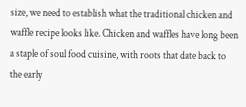size, we need to establish what the traditional chicken and waffle recipe looks like. Chicken and waffles have long been a staple of soul food cuisine, with roots that date back to the early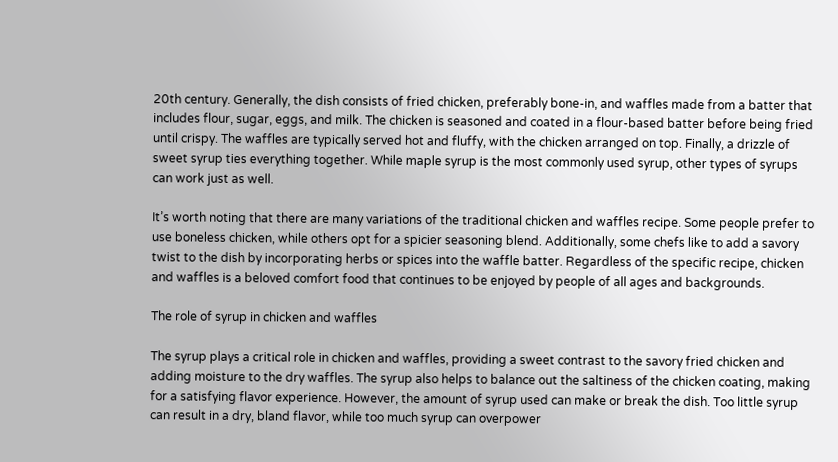20th century. Generally, the dish consists of fried chicken, preferably bone-in, and waffles made from a batter that includes flour, sugar, eggs, and milk. The chicken is seasoned and coated in a flour-based batter before being fried until crispy. The waffles are typically served hot and fluffy, with the chicken arranged on top. Finally, a drizzle of sweet syrup ties everything together. While maple syrup is the most commonly used syrup, other types of syrups can work just as well.

It’s worth noting that there are many variations of the traditional chicken and waffles recipe. Some people prefer to use boneless chicken, while others opt for a spicier seasoning blend. Additionally, some chefs like to add a savory twist to the dish by incorporating herbs or spices into the waffle batter. Regardless of the specific recipe, chicken and waffles is a beloved comfort food that continues to be enjoyed by people of all ages and backgrounds.

The role of syrup in chicken and waffles

The syrup plays a critical role in chicken and waffles, providing a sweet contrast to the savory fried chicken and adding moisture to the dry waffles. The syrup also helps to balance out the saltiness of the chicken coating, making for a satisfying flavor experience. However, the amount of syrup used can make or break the dish. Too little syrup can result in a dry, bland flavor, while too much syrup can overpower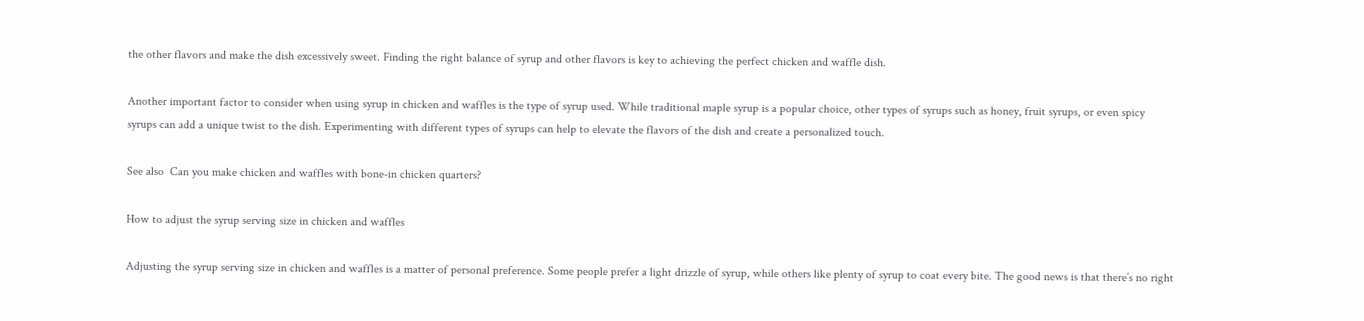the other flavors and make the dish excessively sweet. Finding the right balance of syrup and other flavors is key to achieving the perfect chicken and waffle dish.

Another important factor to consider when using syrup in chicken and waffles is the type of syrup used. While traditional maple syrup is a popular choice, other types of syrups such as honey, fruit syrups, or even spicy syrups can add a unique twist to the dish. Experimenting with different types of syrups can help to elevate the flavors of the dish and create a personalized touch.

See also  Can you make chicken and waffles with bone-in chicken quarters?

How to adjust the syrup serving size in chicken and waffles

Adjusting the syrup serving size in chicken and waffles is a matter of personal preference. Some people prefer a light drizzle of syrup, while others like plenty of syrup to coat every bite. The good news is that there’s no right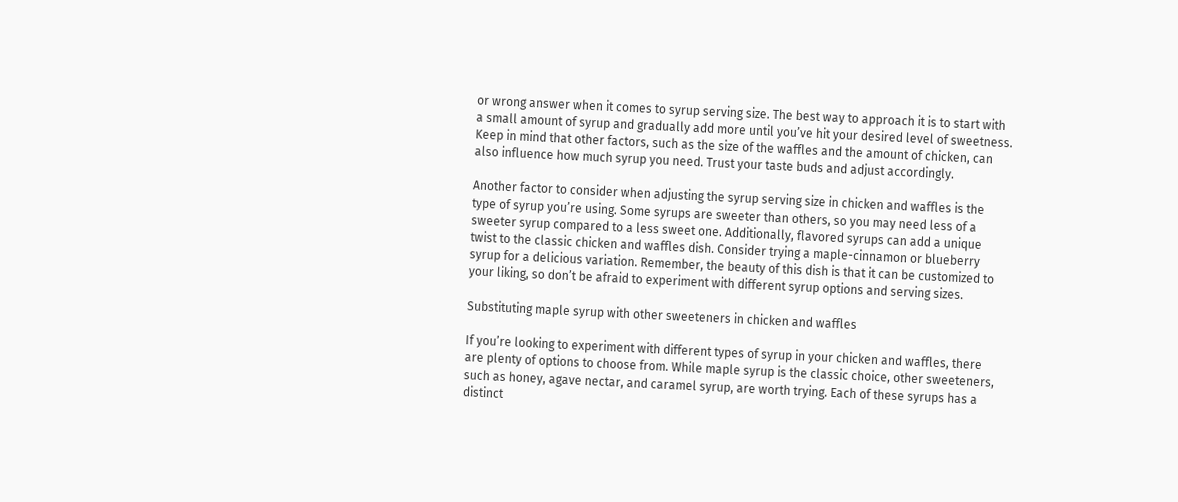or wrong answer when it comes to syrup serving size. The best way to approach it is to start with a small amount of syrup and gradually add more until you’ve hit your desired level of sweetness. Keep in mind that other factors, such as the size of the waffles and the amount of chicken, can also influence how much syrup you need. Trust your taste buds and adjust accordingly.

Another factor to consider when adjusting the syrup serving size in chicken and waffles is the type of syrup you’re using. Some syrups are sweeter than others, so you may need less of a sweeter syrup compared to a less sweet one. Additionally, flavored syrups can add a unique twist to the classic chicken and waffles dish. Consider trying a maple-cinnamon or blueberry syrup for a delicious variation. Remember, the beauty of this dish is that it can be customized to your liking, so don’t be afraid to experiment with different syrup options and serving sizes.

Substituting maple syrup with other sweeteners in chicken and waffles

If you’re looking to experiment with different types of syrup in your chicken and waffles, there are plenty of options to choose from. While maple syrup is the classic choice, other sweeteners, such as honey, agave nectar, and caramel syrup, are worth trying. Each of these syrups has a distinct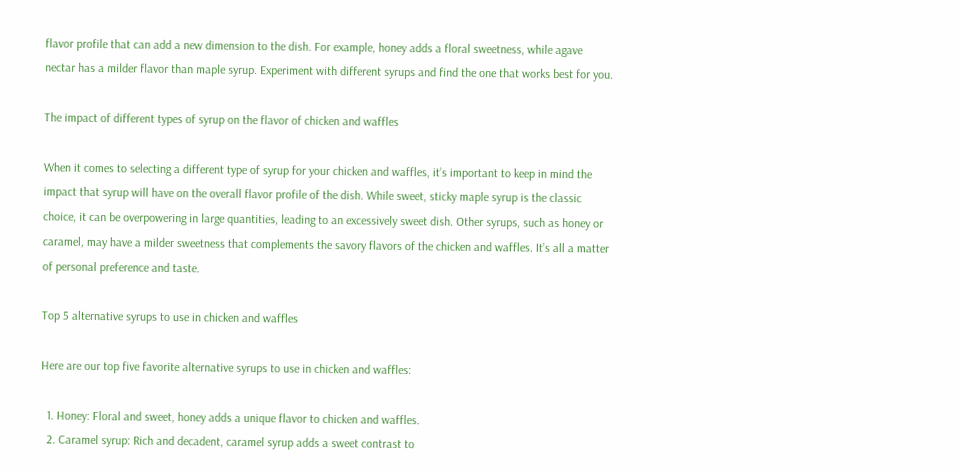flavor profile that can add a new dimension to the dish. For example, honey adds a floral sweetness, while agave nectar has a milder flavor than maple syrup. Experiment with different syrups and find the one that works best for you.

The impact of different types of syrup on the flavor of chicken and waffles

When it comes to selecting a different type of syrup for your chicken and waffles, it’s important to keep in mind the impact that syrup will have on the overall flavor profile of the dish. While sweet, sticky maple syrup is the classic choice, it can be overpowering in large quantities, leading to an excessively sweet dish. Other syrups, such as honey or caramel, may have a milder sweetness that complements the savory flavors of the chicken and waffles. It’s all a matter of personal preference and taste.

Top 5 alternative syrups to use in chicken and waffles

Here are our top five favorite alternative syrups to use in chicken and waffles:

  1. Honey: Floral and sweet, honey adds a unique flavor to chicken and waffles.
  2. Caramel syrup: Rich and decadent, caramel syrup adds a sweet contrast to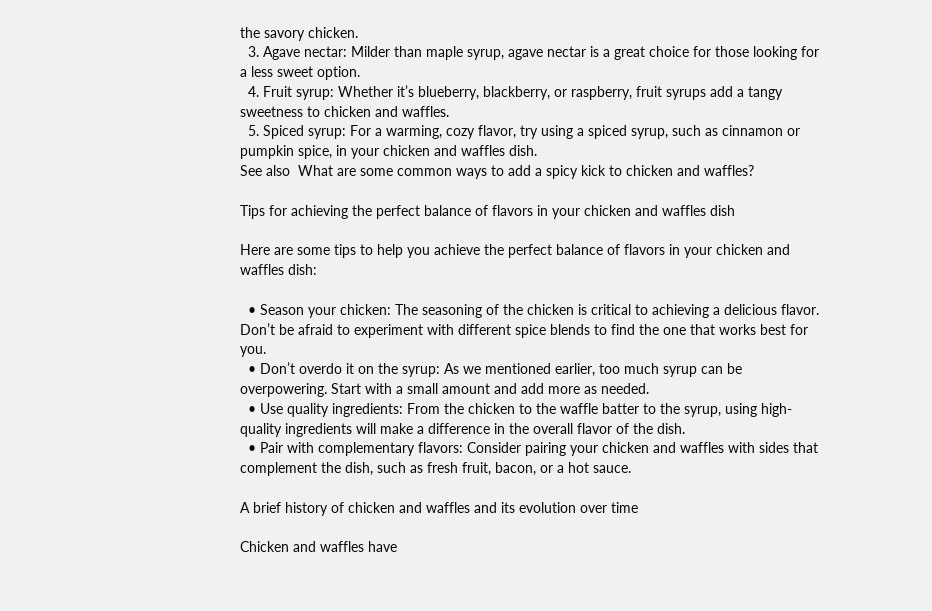the savory chicken.
  3. Agave nectar: Milder than maple syrup, agave nectar is a great choice for those looking for a less sweet option.
  4. Fruit syrup: Whether it’s blueberry, blackberry, or raspberry, fruit syrups add a tangy sweetness to chicken and waffles.
  5. Spiced syrup: For a warming, cozy flavor, try using a spiced syrup, such as cinnamon or pumpkin spice, in your chicken and waffles dish.
See also  What are some common ways to add a spicy kick to chicken and waffles?

Tips for achieving the perfect balance of flavors in your chicken and waffles dish

Here are some tips to help you achieve the perfect balance of flavors in your chicken and waffles dish:

  • Season your chicken: The seasoning of the chicken is critical to achieving a delicious flavor. Don’t be afraid to experiment with different spice blends to find the one that works best for you.
  • Don’t overdo it on the syrup: As we mentioned earlier, too much syrup can be overpowering. Start with a small amount and add more as needed.
  • Use quality ingredients: From the chicken to the waffle batter to the syrup, using high-quality ingredients will make a difference in the overall flavor of the dish.
  • Pair with complementary flavors: Consider pairing your chicken and waffles with sides that complement the dish, such as fresh fruit, bacon, or a hot sauce.

A brief history of chicken and waffles and its evolution over time

Chicken and waffles have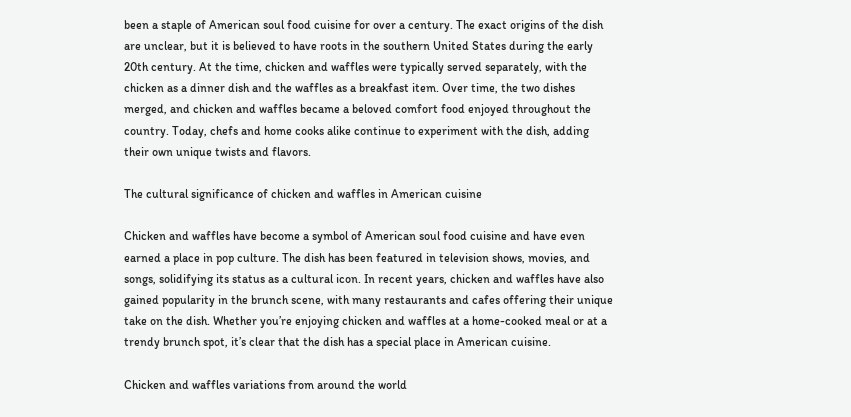been a staple of American soul food cuisine for over a century. The exact origins of the dish are unclear, but it is believed to have roots in the southern United States during the early 20th century. At the time, chicken and waffles were typically served separately, with the chicken as a dinner dish and the waffles as a breakfast item. Over time, the two dishes merged, and chicken and waffles became a beloved comfort food enjoyed throughout the country. Today, chefs and home cooks alike continue to experiment with the dish, adding their own unique twists and flavors.

The cultural significance of chicken and waffles in American cuisine

Chicken and waffles have become a symbol of American soul food cuisine and have even earned a place in pop culture. The dish has been featured in television shows, movies, and songs, solidifying its status as a cultural icon. In recent years, chicken and waffles have also gained popularity in the brunch scene, with many restaurants and cafes offering their unique take on the dish. Whether you’re enjoying chicken and waffles at a home-cooked meal or at a trendy brunch spot, it’s clear that the dish has a special place in American cuisine.

Chicken and waffles variations from around the world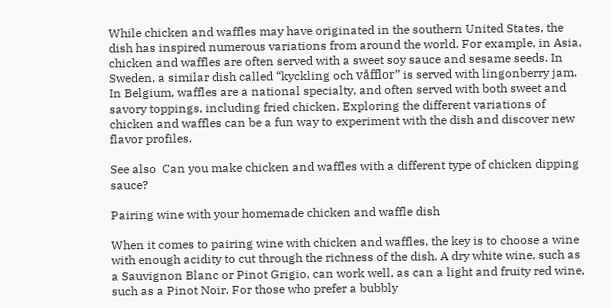While chicken and waffles may have originated in the southern United States, the dish has inspired numerous variations from around the world. For example, in Asia, chicken and waffles are often served with a sweet soy sauce and sesame seeds. In Sweden, a similar dish called “kyckling och våfflor” is served with lingonberry jam. In Belgium, waffles are a national specialty, and often served with both sweet and savory toppings, including fried chicken. Exploring the different variations of chicken and waffles can be a fun way to experiment with the dish and discover new flavor profiles.

See also  Can you make chicken and waffles with a different type of chicken dipping sauce?

Pairing wine with your homemade chicken and waffle dish

When it comes to pairing wine with chicken and waffles, the key is to choose a wine with enough acidity to cut through the richness of the dish. A dry white wine, such as a Sauvignon Blanc or Pinot Grigio, can work well, as can a light and fruity red wine, such as a Pinot Noir. For those who prefer a bubbly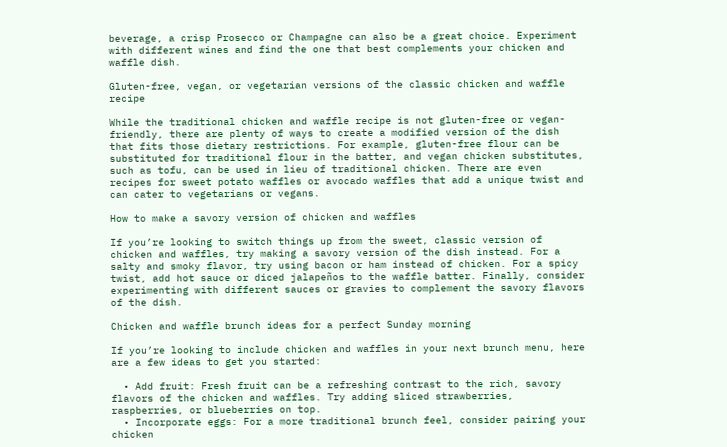beverage, a crisp Prosecco or Champagne can also be a great choice. Experiment with different wines and find the one that best complements your chicken and waffle dish.

Gluten-free, vegan, or vegetarian versions of the classic chicken and waffle recipe

While the traditional chicken and waffle recipe is not gluten-free or vegan-friendly, there are plenty of ways to create a modified version of the dish that fits those dietary restrictions. For example, gluten-free flour can be substituted for traditional flour in the batter, and vegan chicken substitutes, such as tofu, can be used in lieu of traditional chicken. There are even recipes for sweet potato waffles or avocado waffles that add a unique twist and can cater to vegetarians or vegans.

How to make a savory version of chicken and waffles

If you’re looking to switch things up from the sweet, classic version of chicken and waffles, try making a savory version of the dish instead. For a salty and smoky flavor, try using bacon or ham instead of chicken. For a spicy twist, add hot sauce or diced jalapeños to the waffle batter. Finally, consider experimenting with different sauces or gravies to complement the savory flavors of the dish.

Chicken and waffle brunch ideas for a perfect Sunday morning

If you’re looking to include chicken and waffles in your next brunch menu, here are a few ideas to get you started:

  • Add fruit: Fresh fruit can be a refreshing contrast to the rich, savory flavors of the chicken and waffles. Try adding sliced strawberries, raspberries, or blueberries on top.
  • Incorporate eggs: For a more traditional brunch feel, consider pairing your chicken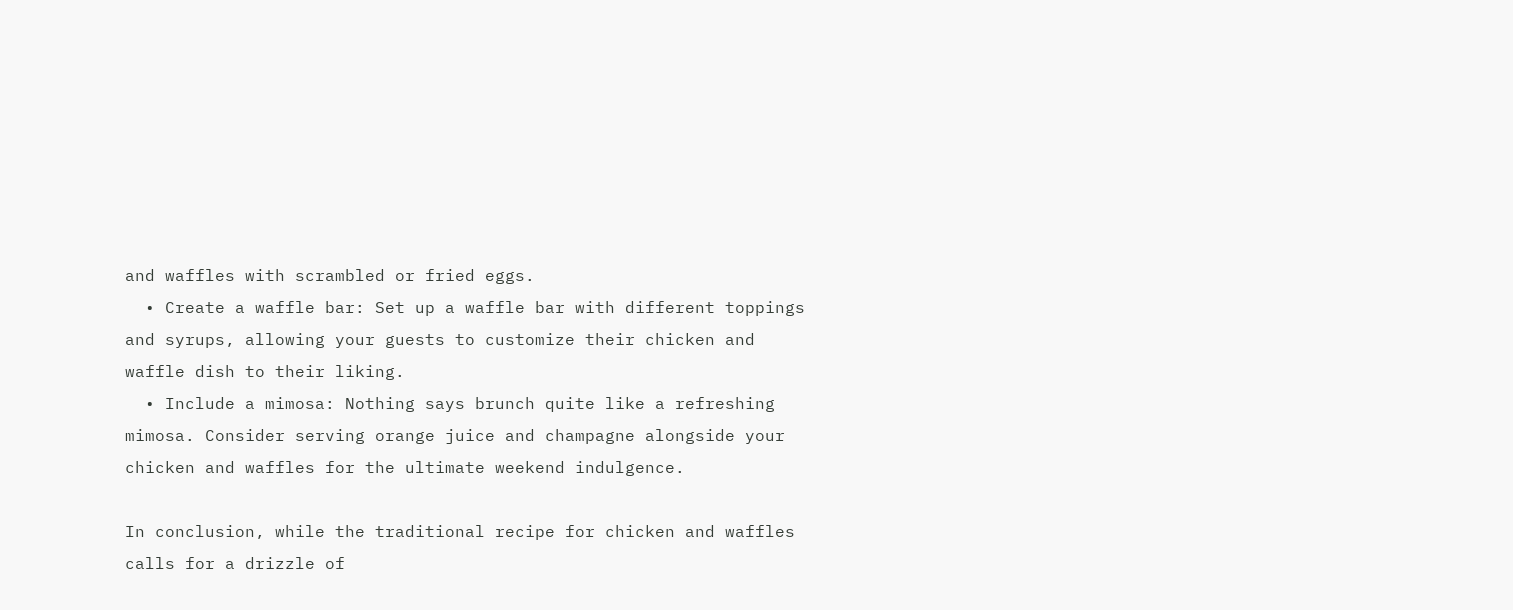and waffles with scrambled or fried eggs.
  • Create a waffle bar: Set up a waffle bar with different toppings and syrups, allowing your guests to customize their chicken and waffle dish to their liking.
  • Include a mimosa: Nothing says brunch quite like a refreshing mimosa. Consider serving orange juice and champagne alongside your chicken and waffles for the ultimate weekend indulgence.

In conclusion, while the traditional recipe for chicken and waffles calls for a drizzle of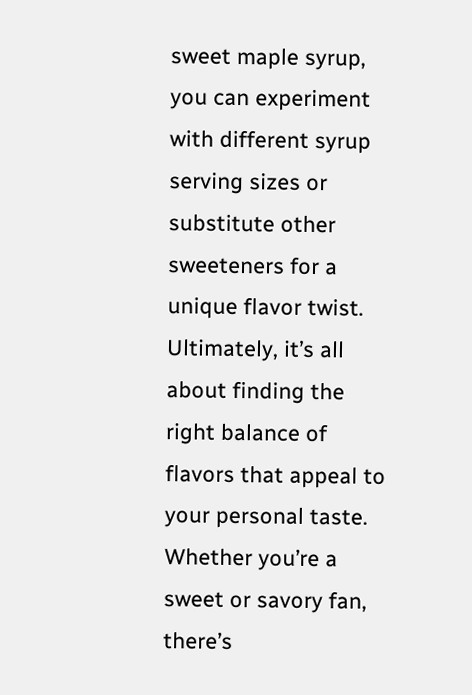sweet maple syrup, you can experiment with different syrup serving sizes or substitute other sweeteners for a unique flavor twist. Ultimately, it’s all about finding the right balance of flavors that appeal to your personal taste. Whether you’re a sweet or savory fan, there’s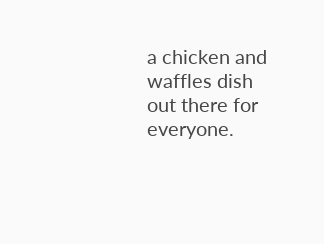a chicken and waffles dish out there for everyone.